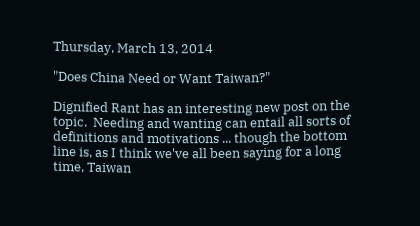Thursday, March 13, 2014

"Does China Need or Want Taiwan?"

Dignified Rant has an interesting new post on the topic.  Needing and wanting can entail all sorts of definitions and motivations ... though the bottom line is, as I think we've all been saying for a long time, Taiwan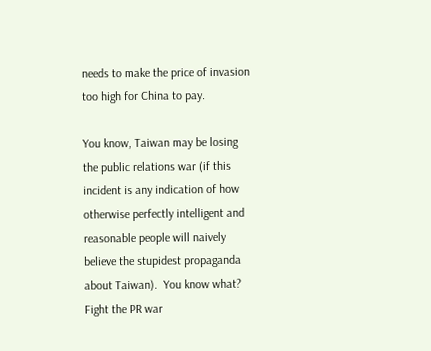needs to make the price of invasion too high for China to pay.

You know, Taiwan may be losing the public relations war (if this incident is any indication of how otherwise perfectly intelligent and reasonable people will naively believe the stupidest propaganda about Taiwan).  You know what?  Fight the PR war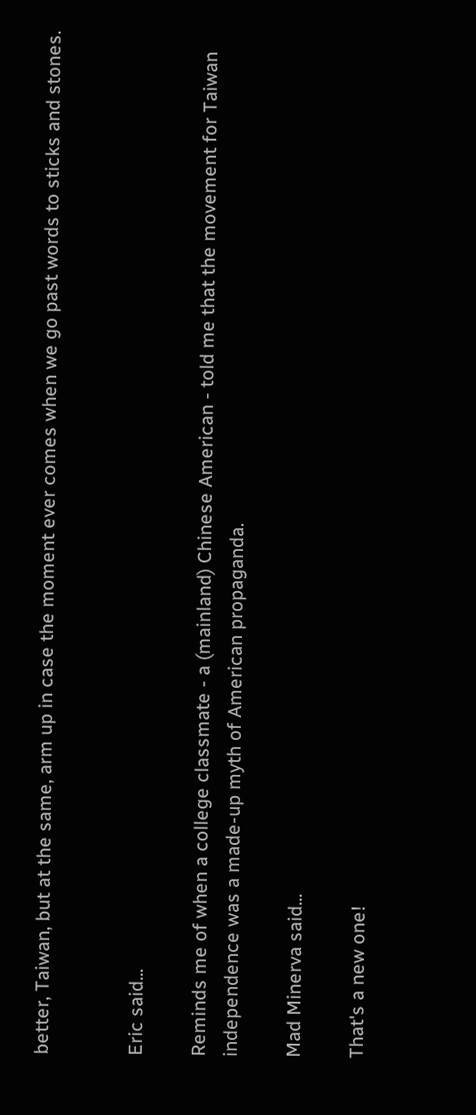better, Taiwan, but at the same, arm up in case the moment ever comes when we go past words to sticks and stones.


Eric said...

Reminds me of when a college classmate - a (mainland) Chinese American - told me that the movement for Taiwan independence was a made-up myth of American propaganda.

Mad Minerva said...

That's a new one!